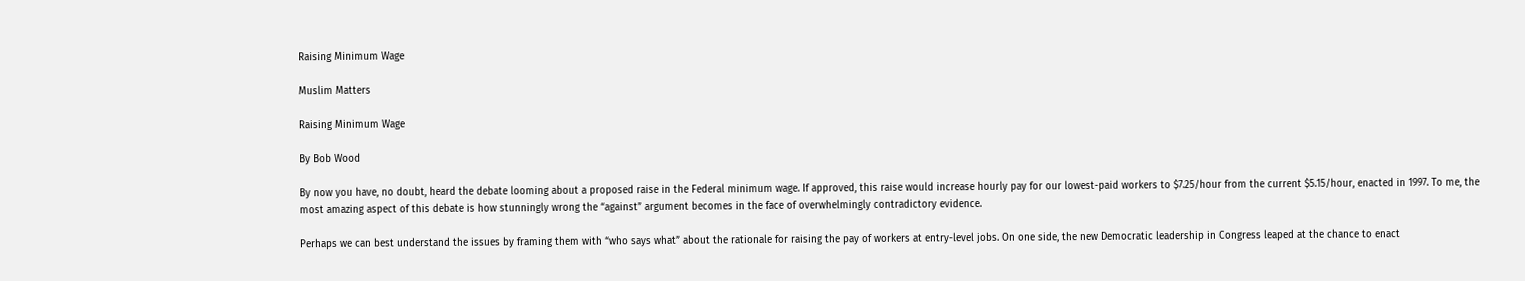Raising Minimum Wage

Muslim Matters

Raising Minimum Wage

By Bob Wood

By now you have, no doubt, heard the debate looming about a proposed raise in the Federal minimum wage. If approved, this raise would increase hourly pay for our lowest-paid workers to $7.25/hour from the current $5.15/hour, enacted in 1997. To me, the most amazing aspect of this debate is how stunningly wrong the “against” argument becomes in the face of overwhelmingly contradictory evidence.

Perhaps we can best understand the issues by framing them with “who says what” about the rationale for raising the pay of workers at entry-level jobs. On one side, the new Democratic leadership in Congress leaped at the chance to enact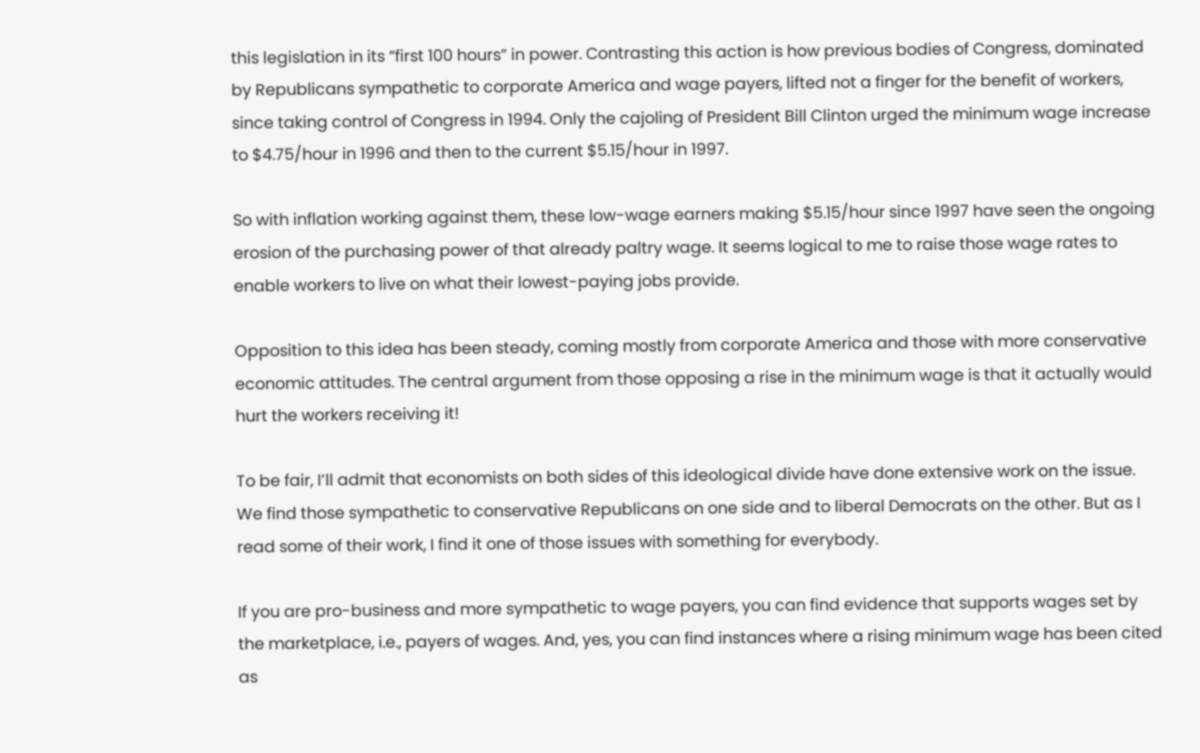this legislation in its “first 100 hours” in power. Contrasting this action is how previous bodies of Congress, dominated by Republicans sympathetic to corporate America and wage payers, lifted not a finger for the benefit of workers, since taking control of Congress in 1994. Only the cajoling of President Bill Clinton urged the minimum wage increase to $4.75/hour in 1996 and then to the current $5.15/hour in 1997.

So with inflation working against them, these low-wage earners making $5.15/hour since 1997 have seen the ongoing erosion of the purchasing power of that already paltry wage. It seems logical to me to raise those wage rates to enable workers to live on what their lowest-paying jobs provide.

Opposition to this idea has been steady, coming mostly from corporate America and those with more conservative economic attitudes. The central argument from those opposing a rise in the minimum wage is that it actually would hurt the workers receiving it!

To be fair, I’ll admit that economists on both sides of this ideological divide have done extensive work on the issue. We find those sympathetic to conservative Republicans on one side and to liberal Democrats on the other. But as I read some of their work, I find it one of those issues with something for everybody.

If you are pro-business and more sympathetic to wage payers, you can find evidence that supports wages set by the marketplace, i.e., payers of wages. And, yes, you can find instances where a rising minimum wage has been cited as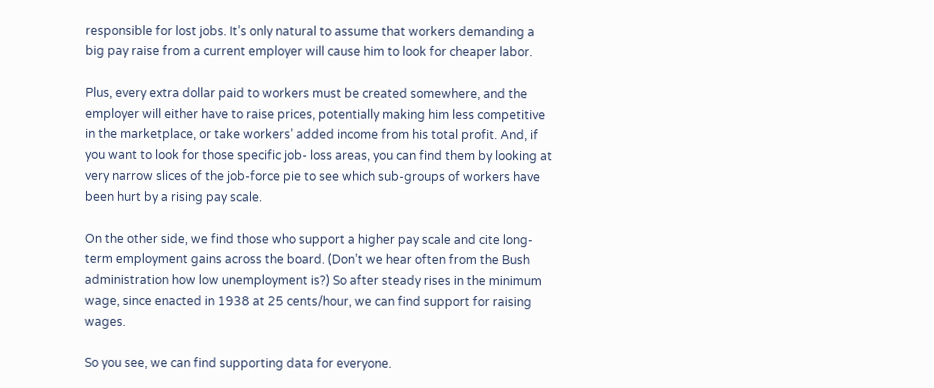responsible for lost jobs. It’s only natural to assume that workers demanding a big pay raise from a current employer will cause him to look for cheaper labor.

Plus, every extra dollar paid to workers must be created somewhere, and the employer will either have to raise prices, potentially making him less competitive in the marketplace, or take workers’ added income from his total profit. And, if you want to look for those specific job- loss areas, you can find them by looking at very narrow slices of the job-force pie to see which sub-groups of workers have been hurt by a rising pay scale.

On the other side, we find those who support a higher pay scale and cite long-term employment gains across the board. (Don’t we hear often from the Bush administration how low unemployment is?) So after steady rises in the minimum wage, since enacted in 1938 at 25 cents/hour, we can find support for raising wages.

So you see, we can find supporting data for everyone.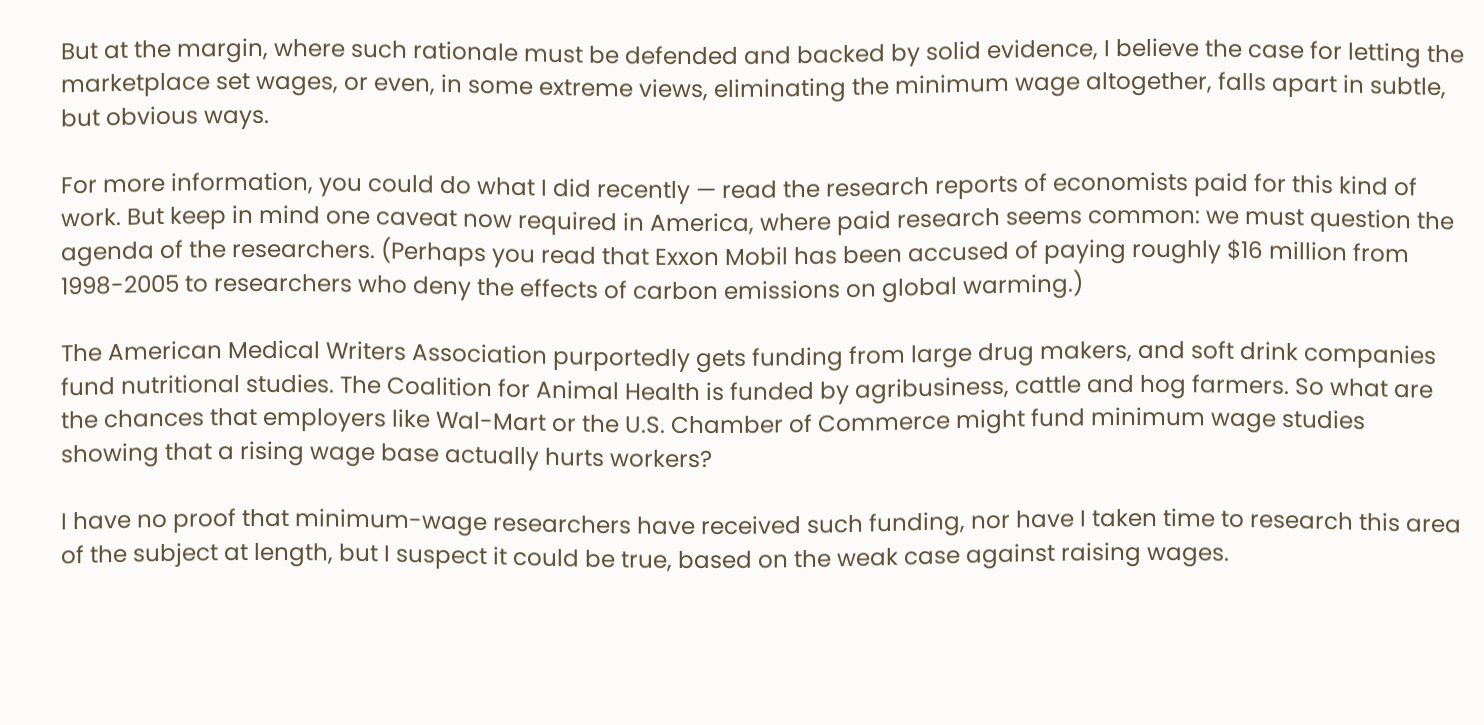But at the margin, where such rationale must be defended and backed by solid evidence, I believe the case for letting the marketplace set wages, or even, in some extreme views, eliminating the minimum wage altogether, falls apart in subtle, but obvious ways.

For more information, you could do what I did recently — read the research reports of economists paid for this kind of work. But keep in mind one caveat now required in America, where paid research seems common: we must question the agenda of the researchers. (Perhaps you read that Exxon Mobil has been accused of paying roughly $16 million from 1998-2005 to researchers who deny the effects of carbon emissions on global warming.)

The American Medical Writers Association purportedly gets funding from large drug makers, and soft drink companies fund nutritional studies. The Coalition for Animal Health is funded by agribusiness, cattle and hog farmers. So what are the chances that employers like Wal-Mart or the U.S. Chamber of Commerce might fund minimum wage studies showing that a rising wage base actually hurts workers?

I have no proof that minimum-wage researchers have received such funding, nor have I taken time to research this area of the subject at length, but I suspect it could be true, based on the weak case against raising wages.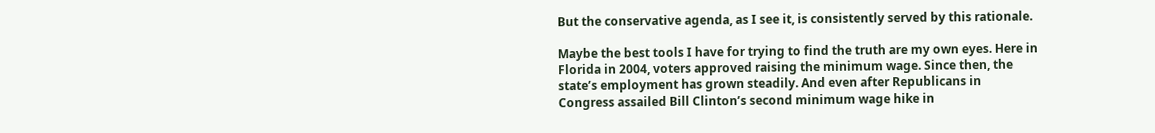But the conservative agenda, as I see it, is consistently served by this rationale.

Maybe the best tools I have for trying to find the truth are my own eyes. Here in Florida in 2004, voters approved raising the minimum wage. Since then, the state’s employment has grown steadily. And even after Republicans in Congress assailed Bill Clinton’s second minimum wage hike in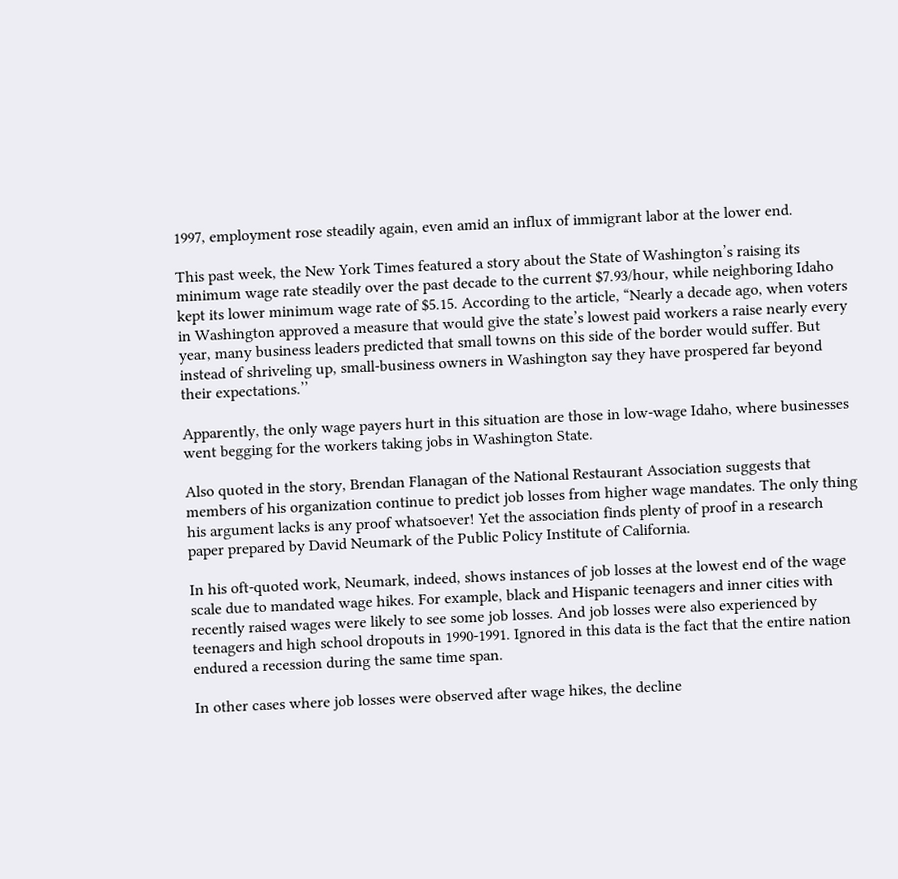1997, employment rose steadily again, even amid an influx of immigrant labor at the lower end.

This past week, the New York Times featured a story about the State of Washington’s raising its minimum wage rate steadily over the past decade to the current $7.93/hour, while neighboring Idaho kept its lower minimum wage rate of $5.15. According to the article, “Nearly a decade ago, when voters in Washington approved a measure that would give the state’s lowest paid workers a raise nearly every year, many business leaders predicted that small towns on this side of the border would suffer. But instead of shriveling up, small-business owners in Washington say they have prospered far beyond their expectations.’’

Apparently, the only wage payers hurt in this situation are those in low-wage Idaho, where businesses went begging for the workers taking jobs in Washington State.

Also quoted in the story, Brendan Flanagan of the National Restaurant Association suggests that members of his organization continue to predict job losses from higher wage mandates. The only thing his argument lacks is any proof whatsoever! Yet the association finds plenty of proof in a research paper prepared by David Neumark of the Public Policy Institute of California.

In his oft-quoted work, Neumark, indeed, shows instances of job losses at the lowest end of the wage scale due to mandated wage hikes. For example, black and Hispanic teenagers and inner cities with recently raised wages were likely to see some job losses. And job losses were also experienced by teenagers and high school dropouts in 1990-1991. Ignored in this data is the fact that the entire nation endured a recession during the same time span.

In other cases where job losses were observed after wage hikes, the decline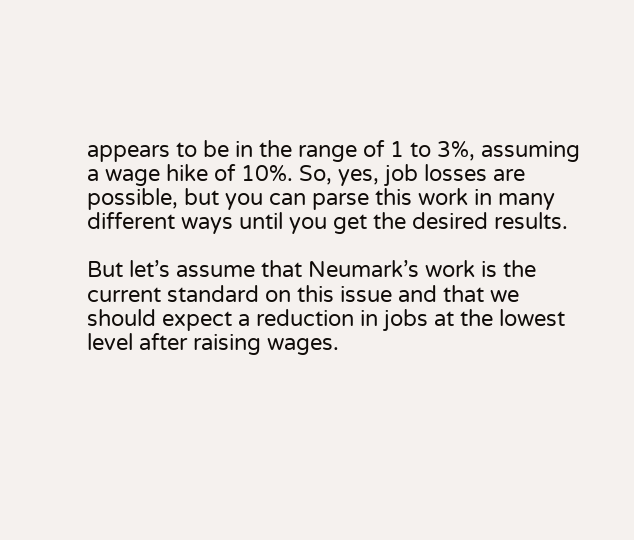appears to be in the range of 1 to 3%, assuming a wage hike of 10%. So, yes, job losses are possible, but you can parse this work in many different ways until you get the desired results.

But let’s assume that Neumark’s work is the current standard on this issue and that we should expect a reduction in jobs at the lowest level after raising wages.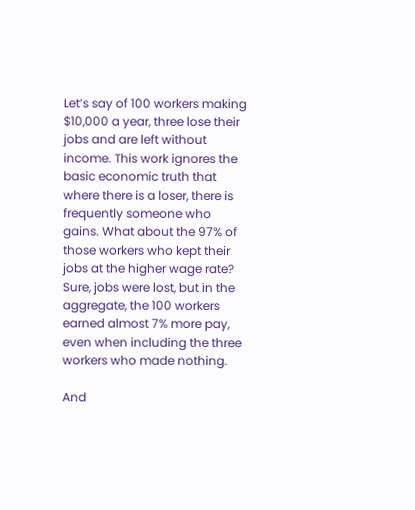Let’s say of 100 workers making $10,000 a year, three lose their jobs and are left without income. This work ignores the basic economic truth that where there is a loser, there is frequently someone who gains. What about the 97% of those workers who kept their jobs at the higher wage rate? Sure, jobs were lost, but in the aggregate, the 100 workers earned almost 7% more pay, even when including the three workers who made nothing.

And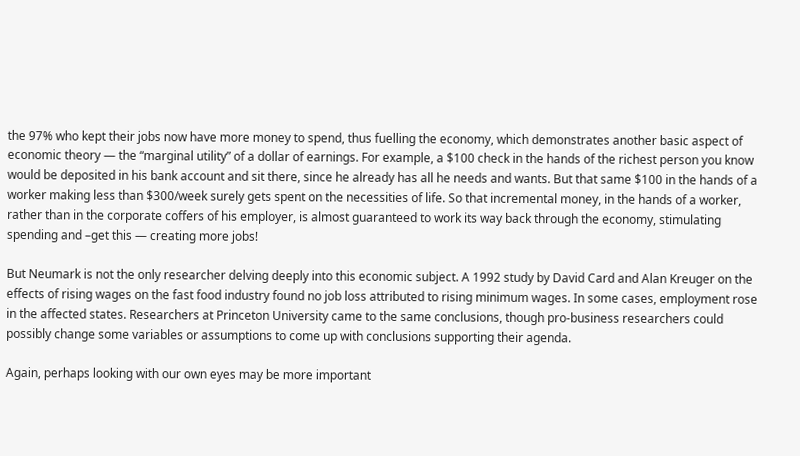the 97% who kept their jobs now have more money to spend, thus fuelling the economy, which demonstrates another basic aspect of economic theory — the “marginal utility” of a dollar of earnings. For example, a $100 check in the hands of the richest person you know would be deposited in his bank account and sit there, since he already has all he needs and wants. But that same $100 in the hands of a worker making less than $300/week surely gets spent on the necessities of life. So that incremental money, in the hands of a worker, rather than in the corporate coffers of his employer, is almost guaranteed to work its way back through the economy, stimulating spending and –get this — creating more jobs!

But Neumark is not the only researcher delving deeply into this economic subject. A 1992 study by David Card and Alan Kreuger on the effects of rising wages on the fast food industry found no job loss attributed to rising minimum wages. In some cases, employment rose in the affected states. Researchers at Princeton University came to the same conclusions, though pro-business researchers could possibly change some variables or assumptions to come up with conclusions supporting their agenda.

Again, perhaps looking with our own eyes may be more important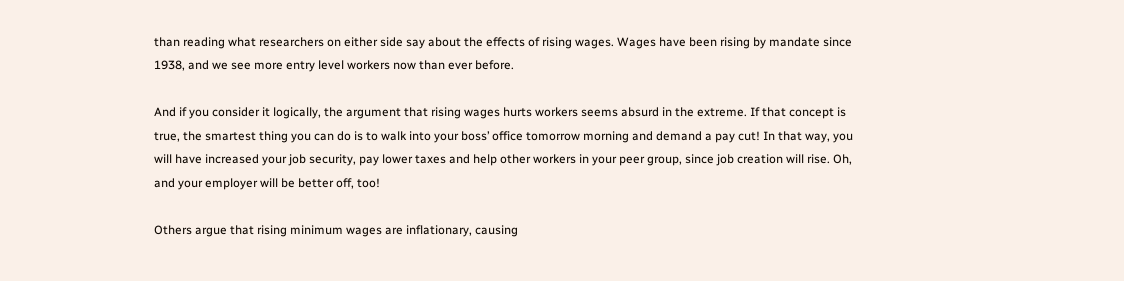than reading what researchers on either side say about the effects of rising wages. Wages have been rising by mandate since 1938, and we see more entry level workers now than ever before.

And if you consider it logically, the argument that rising wages hurts workers seems absurd in the extreme. If that concept is true, the smartest thing you can do is to walk into your boss’ office tomorrow morning and demand a pay cut! In that way, you will have increased your job security, pay lower taxes and help other workers in your peer group, since job creation will rise. Oh, and your employer will be better off, too!

Others argue that rising minimum wages are inflationary, causing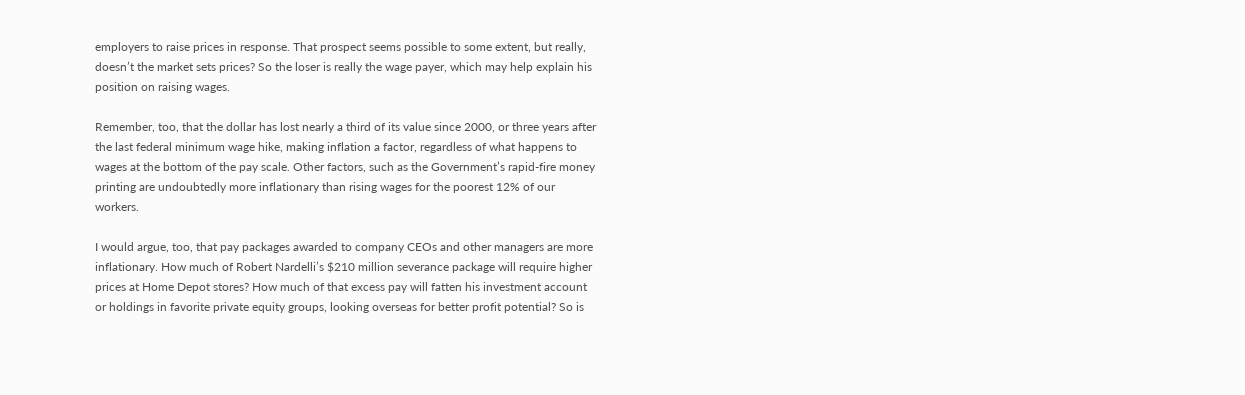employers to raise prices in response. That prospect seems possible to some extent, but really, doesn’t the market sets prices? So the loser is really the wage payer, which may help explain his position on raising wages.

Remember, too, that the dollar has lost nearly a third of its value since 2000, or three years after the last federal minimum wage hike, making inflation a factor, regardless of what happens to wages at the bottom of the pay scale. Other factors, such as the Government’s rapid-fire money printing are undoubtedly more inflationary than rising wages for the poorest 12% of our workers.

I would argue, too, that pay packages awarded to company CEOs and other managers are more inflationary. How much of Robert Nardelli’s $210 million severance package will require higher prices at Home Depot stores? How much of that excess pay will fatten his investment account or holdings in favorite private equity groups, looking overseas for better profit potential? So is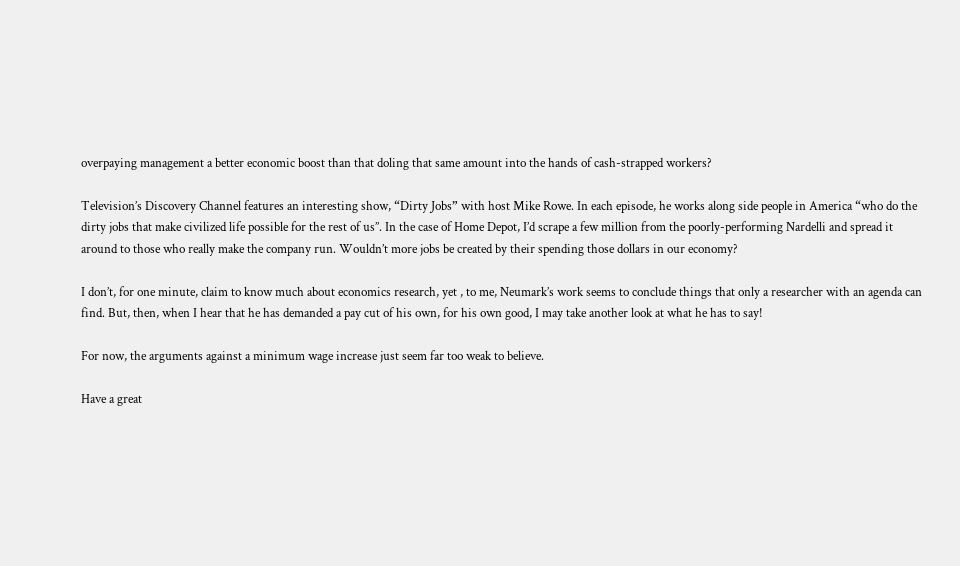overpaying management a better economic boost than that doling that same amount into the hands of cash-strapped workers?

Television’s Discovery Channel features an interesting show, “Dirty Jobs” with host Mike Rowe. In each episode, he works along side people in America “who do the dirty jobs that make civilized life possible for the rest of us’’. In the case of Home Depot, I’d scrape a few million from the poorly-performing Nardelli and spread it around to those who really make the company run. Wouldn’t more jobs be created by their spending those dollars in our economy?

I don’t, for one minute, claim to know much about economics research, yet , to me, Neumark’s work seems to conclude things that only a researcher with an agenda can find. But, then, when I hear that he has demanded a pay cut of his own, for his own good, I may take another look at what he has to say!

For now, the arguments against a minimum wage increase just seem far too weak to believe.

Have a great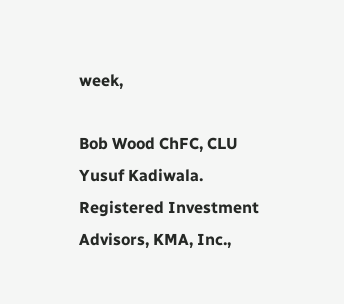week,

Bob Wood ChFC, CLU Yusuf Kadiwala. Registered Investment Advisors, KMA, Inc.,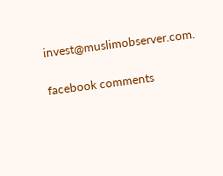invest@muslimobserver.com.

facebook comments